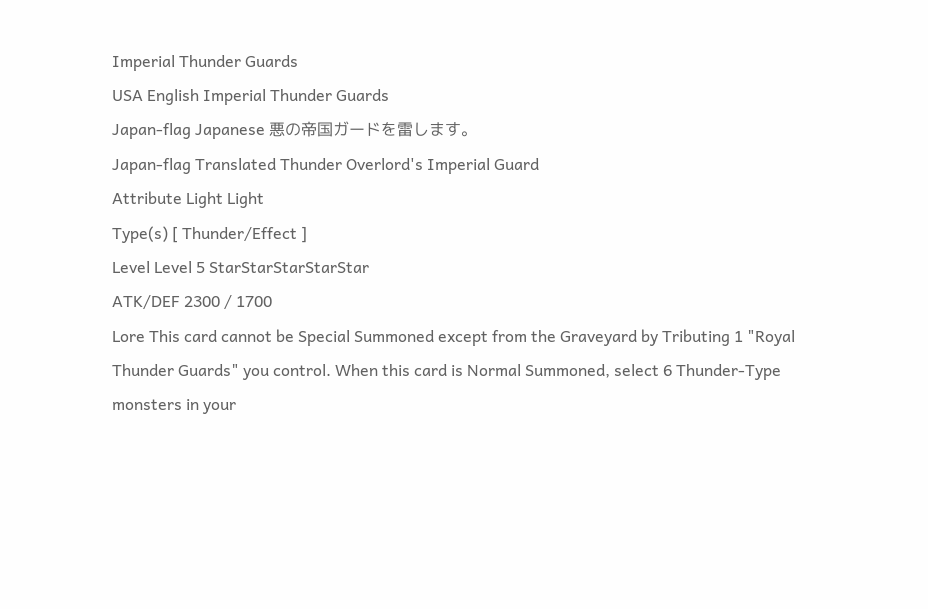Imperial Thunder Guards
USA English Imperial Thunder Guards
Japan-flag Japanese 悪の帝国ガードを雷します。
Japan-flag Translated Thunder Overlord's Imperial Guard
Attribute Light Light
Type(s) [ Thunder/Effect ]
Level Level 5 StarStarStarStarStar
ATK/DEF 2300 / 1700
Lore This card cannot be Special Summoned except from the Graveyard by Tributing 1 "Royal Thunder Guards" you control. When this card is Normal Summoned, select 6 Thunder-Type monsters in your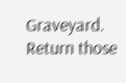Graveyard. Return those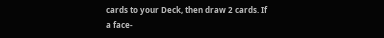cards to your Deck, then draw 2 cards. If a face-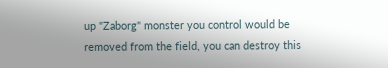up "Zaborg" monster you control would be removed from the field, you can destroy this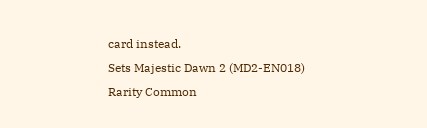card instead.
Sets Majestic Dawn 2 (MD2-EN018)
Rarity Common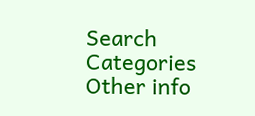Search Categories
Other info